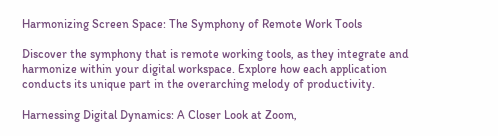Harmonizing Screen Space: The Symphony of Remote Work Tools

Discover the symphony that is remote working tools, as they integrate and harmonize within your digital workspace. Explore how each application conducts its unique part in the overarching melody of productivity.

Harnessing Digital Dynamics: A Closer Look at Zoom,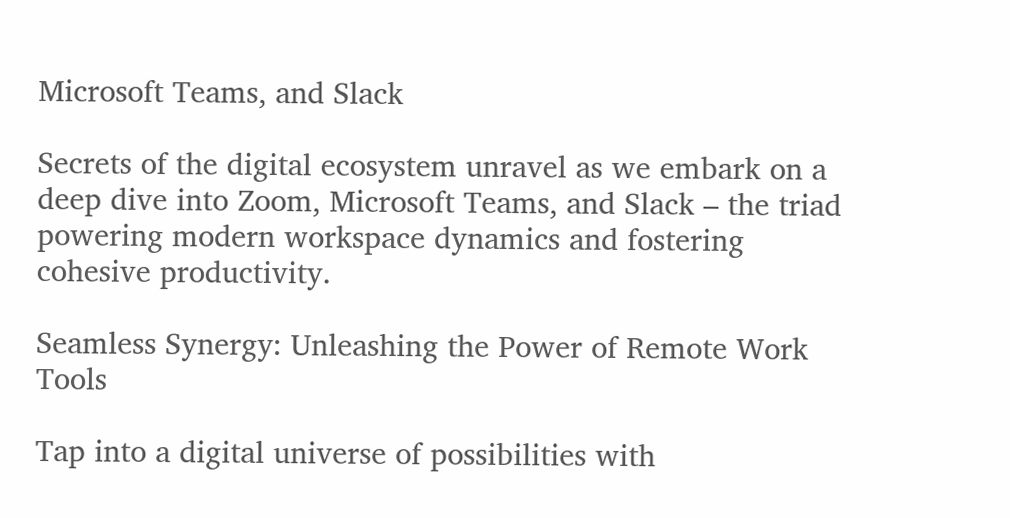Microsoft Teams, and Slack

Secrets of the digital ecosystem unravel as we embark on a deep dive into Zoom, Microsoft Teams, and Slack – the triad powering modern workspace dynamics and fostering cohesive productivity.

Seamless Synergy: Unleashing the Power of Remote Work Tools

Tap into a digital universe of possibilities with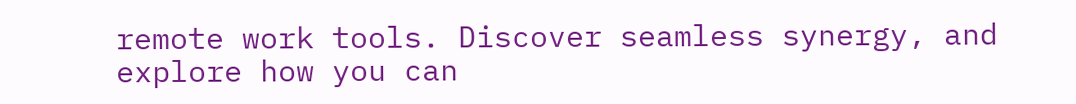remote work tools. Discover seamless synergy, and explore how you can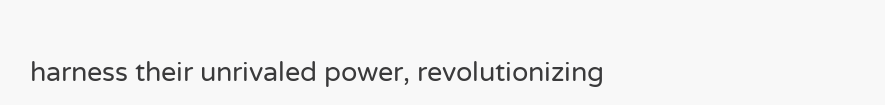harness their unrivaled power, revolutionizing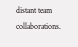distant team collaborations.